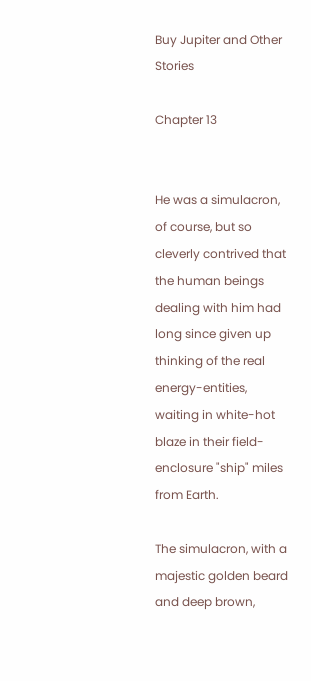Buy Jupiter and Other Stories

Chapter 13


He was a simulacron, of course, but so cleverly contrived that the human beings dealing with him had long since given up thinking of the real energy-entities, waiting in white-hot blaze in their field-enclosure "ship" miles from Earth.

The simulacron, with a majestic golden beard and deep brown,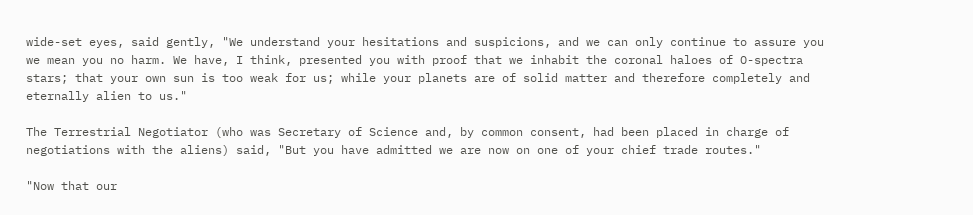wide-set eyes, said gently, "We understand your hesitations and suspicions, and we can only continue to assure you we mean you no harm. We have, I think, presented you with proof that we inhabit the coronal haloes of O-spectra stars; that your own sun is too weak for us; while your planets are of solid matter and therefore completely and eternally alien to us."

The Terrestrial Negotiator (who was Secretary of Science and, by common consent, had been placed in charge of negotiations with the aliens) said, "But you have admitted we are now on one of your chief trade routes."

"Now that our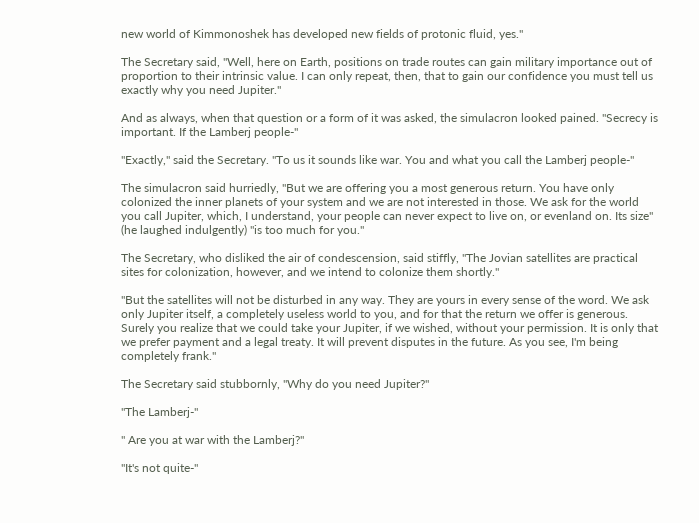new world of Kimmonoshek has developed new fields of protonic fluid, yes."

The Secretary said, "Well, here on Earth, positions on trade routes can gain military importance out of proportion to their intrinsic value. I can only repeat, then, that to gain our confidence you must tell us exactly why you need Jupiter."

And as always, when that question or a form of it was asked, the simulacron looked pained. "Secrecy is important. If the Lamberj people-"

"Exactly," said the Secretary. "To us it sounds like war. You and what you call the Lamberj people-"

The simulacron said hurriedly, "But we are offering you a most generous return. You have only colonized the inner planets of your system and we are not interested in those. We ask for the world you call Jupiter, which, I understand, your people can never expect to live on, or evenland on. Its size" (he laughed indulgently) "is too much for you."

The Secretary, who disliked the air of condescension, said stiffly, "The Jovian satellites are practical sites for colonization, however, and we intend to colonize them shortly."

"But the satellites will not be disturbed in any way. They are yours in every sense of the word. We ask only Jupiter itself, a completely useless world to you, and for that the return we offer is generous. Surely you realize that we could take your Jupiter, if we wished, without your permission. It is only that we prefer payment and a legal treaty. It will prevent disputes in the future. As you see, I'm being completely frank."

The Secretary said stubbornly, "Why do you need Jupiter?"

"The Lamberj-"

" Are you at war with the Lamberj?"

"It's not quite-"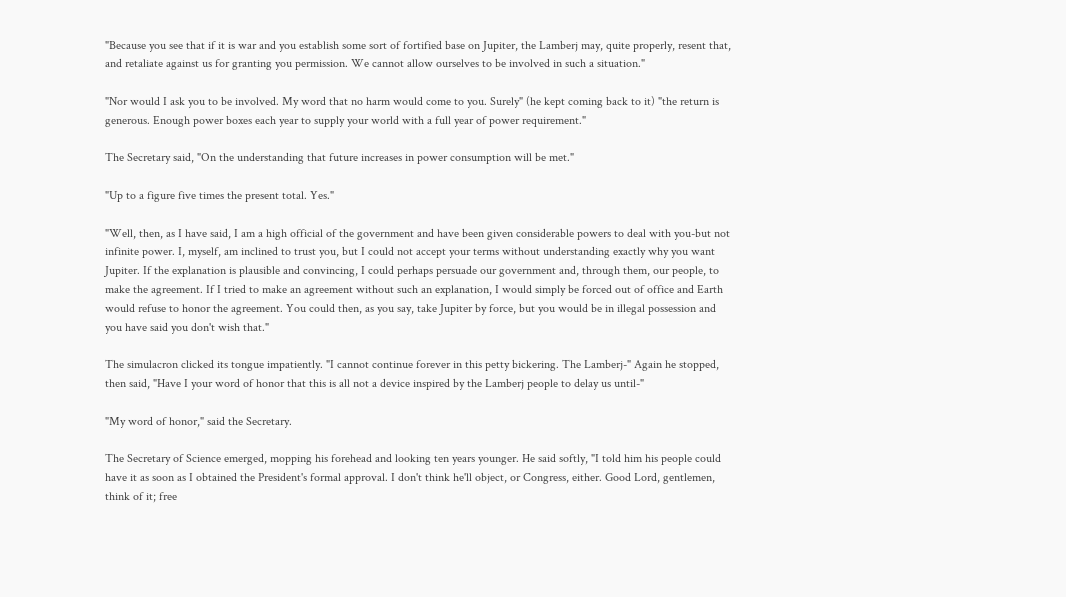"Because you see that if it is war and you establish some sort of fortified base on Jupiter, the Lamberj may, quite properly, resent that, and retaliate against us for granting you permission. We cannot allow ourselves to be involved in such a situation."

"Nor would I ask you to be involved. My word that no harm would come to you. Surely" (he kept coming back to it) "the return is generous. Enough power boxes each year to supply your world with a full year of power requirement."

The Secretary said, "On the understanding that future increases in power consumption will be met."

"Up to a figure five times the present total. Yes."

"Well, then, as I have said, I am a high official of the government and have been given considerable powers to deal with you-but not infinite power. I, myself, am inclined to trust you, but I could not accept your terms without understanding exactly why you want Jupiter. If the explanation is plausible and convincing, I could perhaps persuade our government and, through them, our people, to make the agreement. If I tried to make an agreement without such an explanation, I would simply be forced out of office and Earth would refuse to honor the agreement. You could then, as you say, take Jupiter by force, but you would be in illegal possession and you have said you don't wish that."

The simulacron clicked its tongue impatiently. "I cannot continue forever in this petty bickering. The Lamberj-" Again he stopped, then said, "Have I your word of honor that this is all not a device inspired by the Lamberj people to delay us until-"

"My word of honor," said the Secretary.

The Secretary of Science emerged, mopping his forehead and looking ten years younger. He said softly, "I told him his people could have it as soon as I obtained the President's formal approval. I don't think he'll object, or Congress, either. Good Lord, gentlemen, think of it; free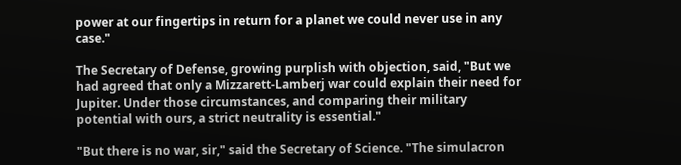power at our fingertips in return for a planet we could never use in any case."

The Secretary of Defense, growing purplish with objection, said, "But we had agreed that only a Mizzarett-Lamberj war could explain their need for Jupiter. Under those circumstances, and comparing their military potential with ours, a strict neutrality is essential."

"But there is no war, sir," said the Secretary of Science. "The simulacron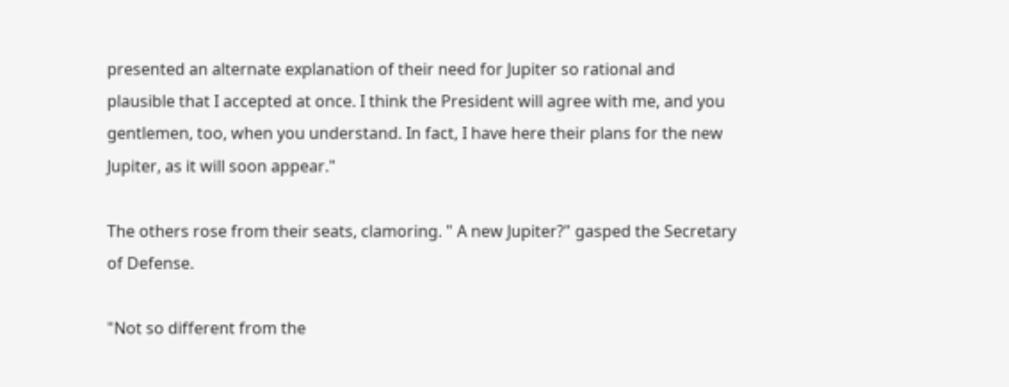presented an alternate explanation of their need for Jupiter so rational and plausible that I accepted at once. I think the President will agree with me, and you gentlemen, too, when you understand. In fact, I have here their plans for the new Jupiter, as it will soon appear."

The others rose from their seats, clamoring. " A new Jupiter?" gasped the Secretary of Defense.

"Not so different from the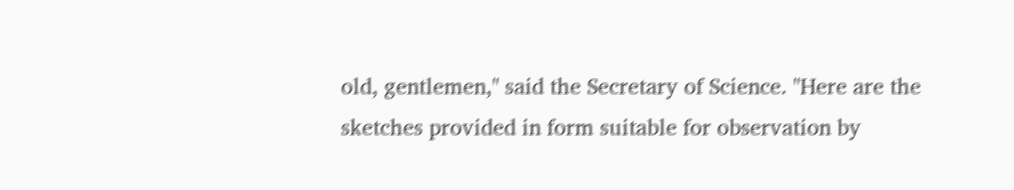old, gentlemen," said the Secretary of Science. "Here are the sketches provided in form suitable for observation by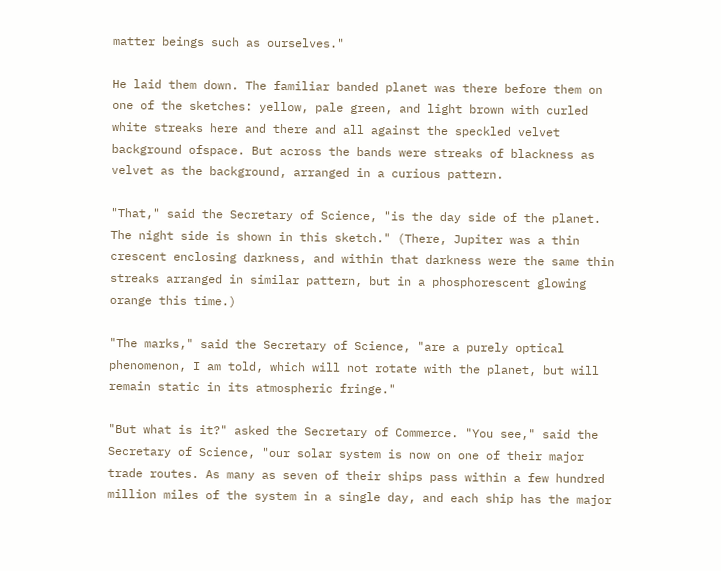matter beings such as ourselves."

He laid them down. The familiar banded planet was there before them on one of the sketches: yellow, pale green, and light brown with curled white streaks here and there and all against the speckled velvet background ofspace. But across the bands were streaks of blackness as velvet as the background, arranged in a curious pattern.

"That," said the Secretary of Science, "is the day side of the planet. The night side is shown in this sketch." (There, Jupiter was a thin crescent enclosing darkness, and within that darkness were the same thin streaks arranged in similar pattern, but in a phosphorescent glowing orange this time.)

"The marks," said the Secretary of Science, "are a purely optical phenomenon, I am told, which will not rotate with the planet, but will remain static in its atmospheric fringe."

"But what is it?" asked the Secretary of Commerce. "You see," said the Secretary of Science, "our solar system is now on one of their major trade routes. As many as seven of their ships pass within a few hundred million miles of the system in a single day, and each ship has the major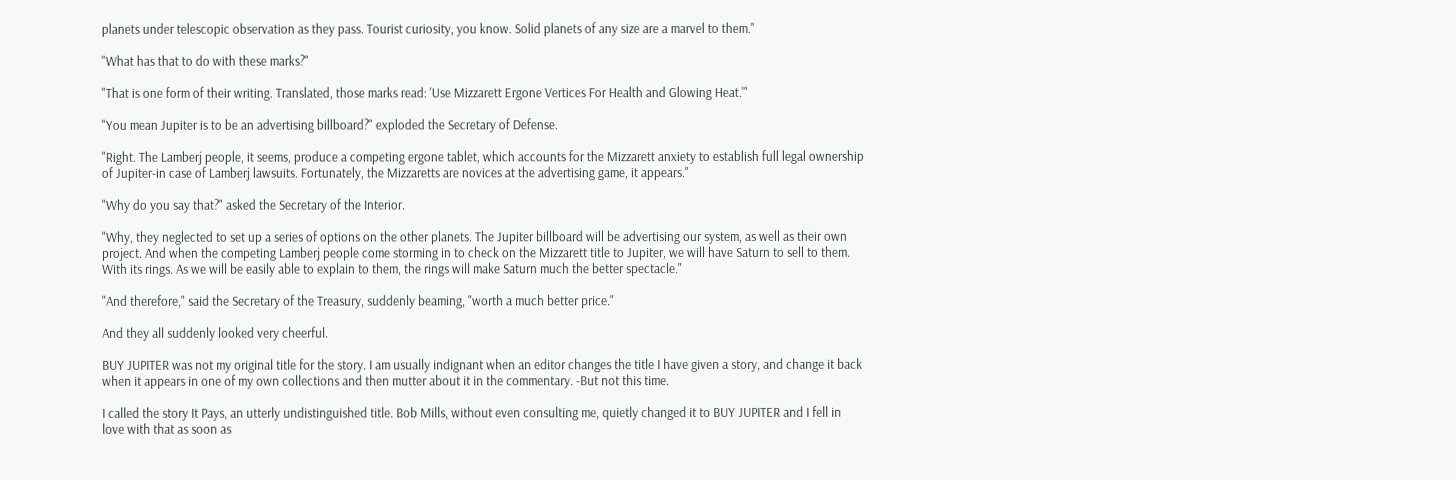planets under telescopic observation as they pass. Tourist curiosity, you know. Solid planets of any size are a marvel to them."

"What has that to do with these marks?"

"That is one form of their writing. Translated, those marks read: 'Use Mizzarett Ergone Vertices For Health and Glowing Heat.'"

"You mean Jupiter is to be an advertising billboard?" exploded the Secretary of Defense.

"Right. The Lamberj people, it seems, produce a competing ergone tablet, which accounts for the Mizzarett anxiety to establish full legal ownership of Jupiter-in case of Lamberj lawsuits. Fortunately, the Mizzaretts are novices at the advertising game, it appears."

"Why do you say that?" asked the Secretary of the Interior.

"Why, they neglected to set up a series of options on the other planets. The Jupiter billboard will be advertising our system, as well as their own project. And when the competing Lamberj people come storming in to check on the Mizzarett title to Jupiter, we will have Saturn to sell to them. With its rings. As we will be easily able to explain to them, the rings will make Saturn much the better spectacle."

"And therefore," said the Secretary of the Treasury, suddenly beaming, "worth a much better price."

And they all suddenly looked very cheerful.

BUY JUPITER was not my original title for the story. I am usually indignant when an editor changes the title I have given a story, and change it back when it appears in one of my own collections and then mutter about it in the commentary. -But not this time.

I called the story It Pays, an utterly undistinguished title. Bob Mills, without even consulting me, quietly changed it to BUY JUPITER and I fell in love with that as soon as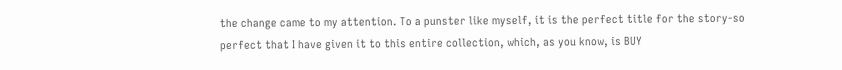the change came to my attention. To a punster like myself, it is the perfect title for the story-so perfect that I have given it to this entire collection, which, as you know, is BUY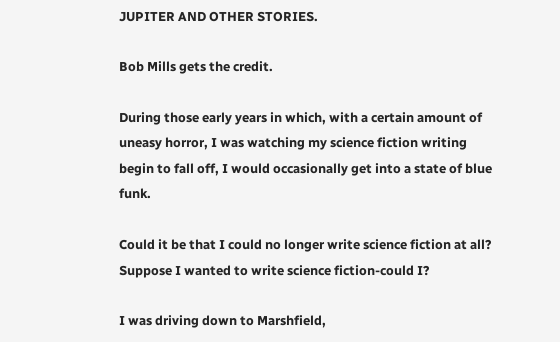JUPITER AND OTHER STORIES.

Bob Mills gets the credit.

During those early years in which, with a certain amount of uneasy horror, I was watching my science fiction writing begin to fall off, I would occasionally get into a state of blue funk.

Could it be that I could no longer write science fiction at all? Suppose I wanted to write science fiction-could I?

I was driving down to Marshfield,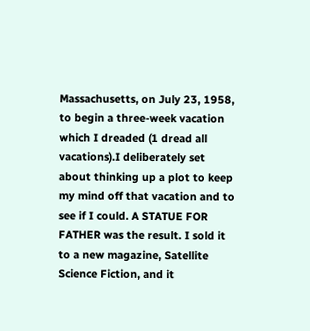Massachusetts, on July 23, 1958, to begin a three-week vacation which I dreaded (1 dread all vacations).I deliberately set about thinking up a plot to keep my mind off that vacation and to see if I could. A STATUE FOR FATHER was the result. I sold it to a new magazine, Satellite Science Fiction, and it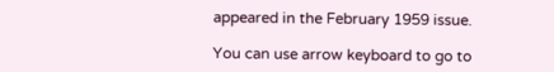appeared in the February 1959 issue.

You can use arrow keyboard to go to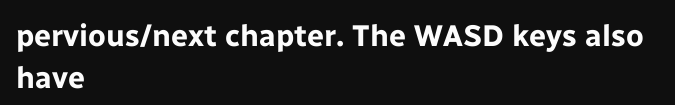pervious/next chapter. The WASD keys also have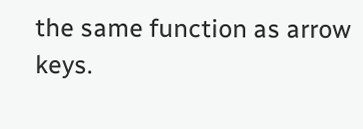the same function as arrow keys.